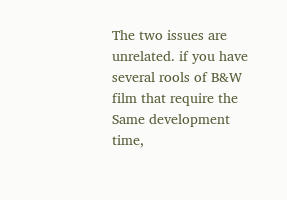The two issues are unrelated. if you have several rools of B&W film that require the Same development time,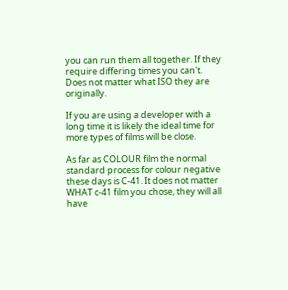you can run them all together. If they require differing times you can't. Does not matter what ISO they are originally.

If you are using a developer with a long time it is likely the ideal time for more types of films will be close.

As far as COLOUR film the normal standard process for colour negative these days is C-41. It does not matter WHAT c-41 film you chose, they will all have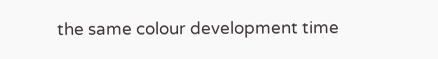the same colour development time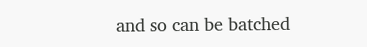and so can be batched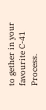to gether in your favourite C-41 Process.